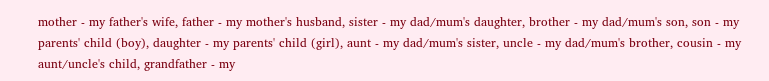mother - my father's wife, father - my mother's husband, sister - my dad/mum's daughter, brother - my dad/mum's son, son - my parents' child (boy), daughter - my parents' child (girl), aunt - my dad/mum's sister, uncle - my dad/mum's brother, cousin - my aunt/uncle's child, grandfather - my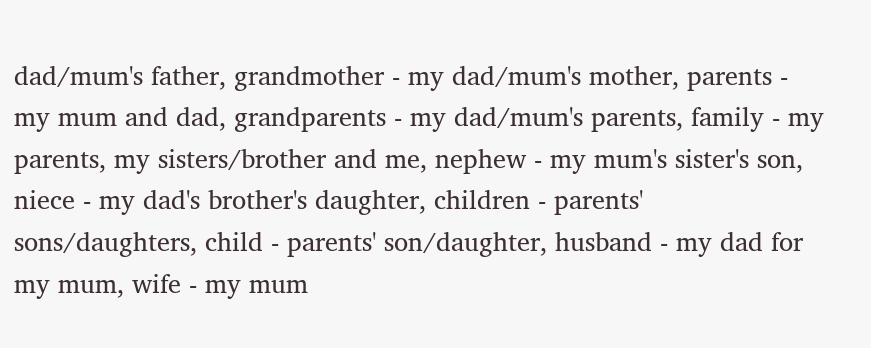dad/mum's father, grandmother - my dad/mum's mother, parents - my mum and dad, grandparents - my dad/mum's parents, family - my parents, my sisters/brother and me, nephew - my mum's sister's son, niece - my dad's brother's daughter, children - parents' sons/daughters, child - parents' son/daughter, husband - my dad for my mum, wife - my mum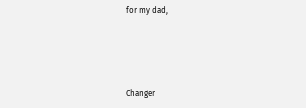for my dad,




Changer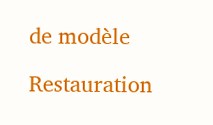de modèle

Restauration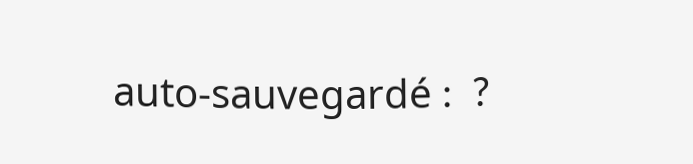auto-sauvegardé :  ?